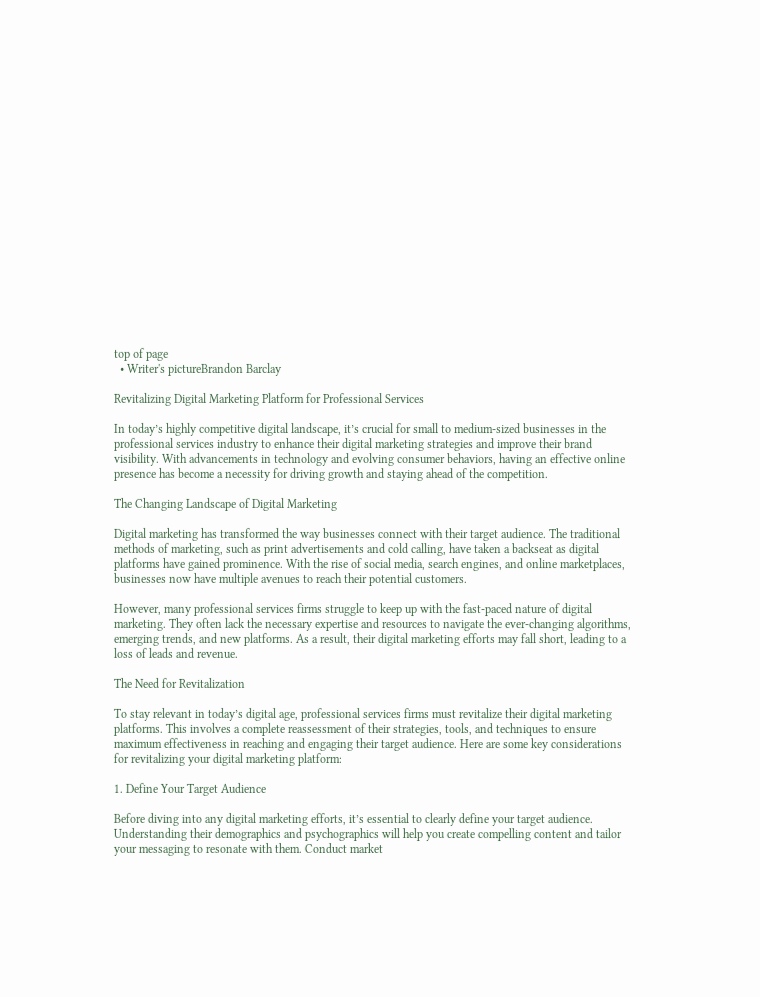top of page
  • Writer's pictureBrandon Barclay

Revitalizing Digital Marketing Platform for Professional Services

In today’s highly competitive digital landscape, it’s crucial for small to medium-sized businesses in the professional services industry to enhance their digital marketing strategies and improve their brand visibility. With advancements in technology and evolving consumer behaviors, having an effective online presence has become a necessity for driving growth and staying ahead of the competition.

The Changing Landscape of Digital Marketing

Digital marketing has transformed the way businesses connect with their target audience. The traditional methods of marketing, such as print advertisements and cold calling, have taken a backseat as digital platforms have gained prominence. With the rise of social media, search engines, and online marketplaces, businesses now have multiple avenues to reach their potential customers.

However, many professional services firms struggle to keep up with the fast-paced nature of digital marketing. They often lack the necessary expertise and resources to navigate the ever-changing algorithms, emerging trends, and new platforms. As a result, their digital marketing efforts may fall short, leading to a loss of leads and revenue.

The Need for Revitalization

To stay relevant in today’s digital age, professional services firms must revitalize their digital marketing platforms. This involves a complete reassessment of their strategies, tools, and techniques to ensure maximum effectiveness in reaching and engaging their target audience. Here are some key considerations for revitalizing your digital marketing platform:

1. Define Your Target Audience

Before diving into any digital marketing efforts, it’s essential to clearly define your target audience. Understanding their demographics and psychographics will help you create compelling content and tailor your messaging to resonate with them. Conduct market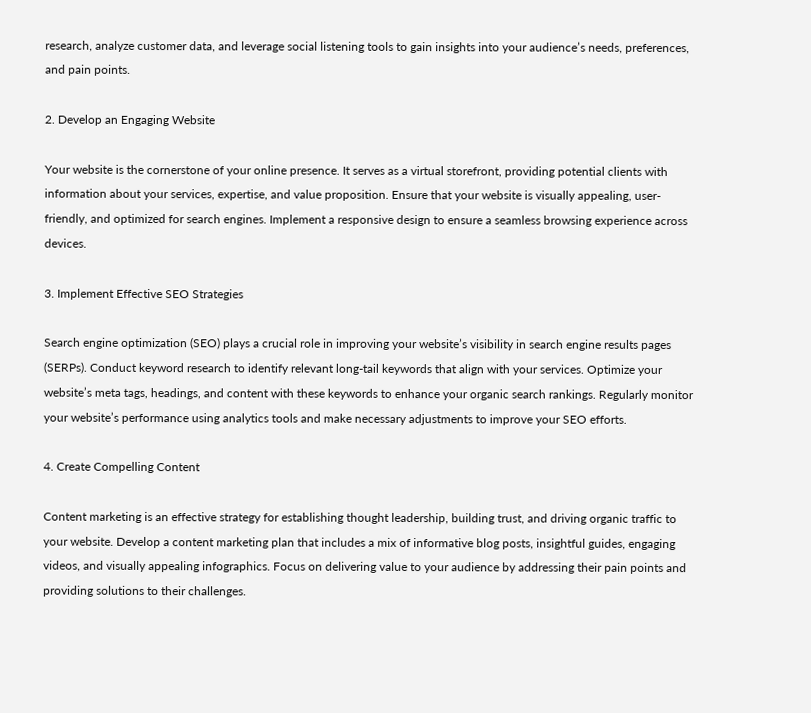research, analyze customer data, and leverage social listening tools to gain insights into your audience’s needs, preferences, and pain points.

2. Develop an Engaging Website

Your website is the cornerstone of your online presence. It serves as a virtual storefront, providing potential clients with information about your services, expertise, and value proposition. Ensure that your website is visually appealing, user-friendly, and optimized for search engines. Implement a responsive design to ensure a seamless browsing experience across devices.

3. Implement Effective SEO Strategies

Search engine optimization (SEO) plays a crucial role in improving your website’s visibility in search engine results pages (SERPs). Conduct keyword research to identify relevant long-tail keywords that align with your services. Optimize your website’s meta tags, headings, and content with these keywords to enhance your organic search rankings. Regularly monitor your website’s performance using analytics tools and make necessary adjustments to improve your SEO efforts.

4. Create Compelling Content

Content marketing is an effective strategy for establishing thought leadership, building trust, and driving organic traffic to your website. Develop a content marketing plan that includes a mix of informative blog posts, insightful guides, engaging videos, and visually appealing infographics. Focus on delivering value to your audience by addressing their pain points and providing solutions to their challenges.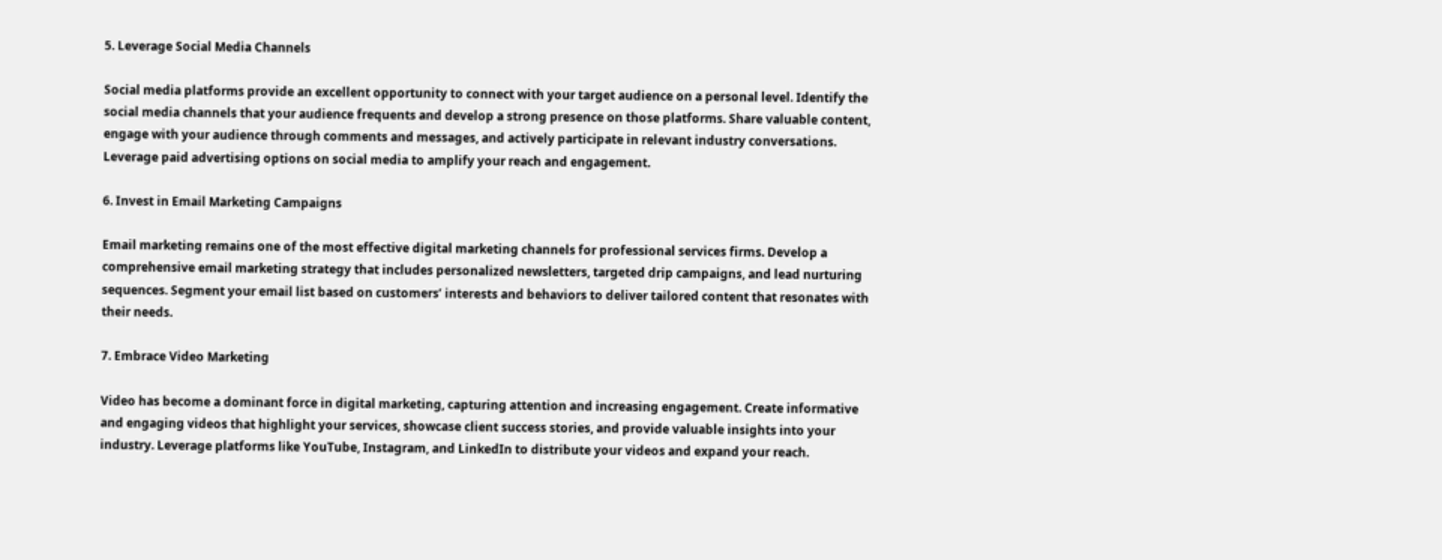5. Leverage Social Media Channels

Social media platforms provide an excellent opportunity to connect with your target audience on a personal level. Identify the social media channels that your audience frequents and develop a strong presence on those platforms. Share valuable content, engage with your audience through comments and messages, and actively participate in relevant industry conversations. Leverage paid advertising options on social media to amplify your reach and engagement.

6. Invest in Email Marketing Campaigns

Email marketing remains one of the most effective digital marketing channels for professional services firms. Develop a comprehensive email marketing strategy that includes personalized newsletters, targeted drip campaigns, and lead nurturing sequences. Segment your email list based on customers’ interests and behaviors to deliver tailored content that resonates with their needs.

7. Embrace Video Marketing

Video has become a dominant force in digital marketing, capturing attention and increasing engagement. Create informative and engaging videos that highlight your services, showcase client success stories, and provide valuable insights into your industry. Leverage platforms like YouTube, Instagram, and LinkedIn to distribute your videos and expand your reach.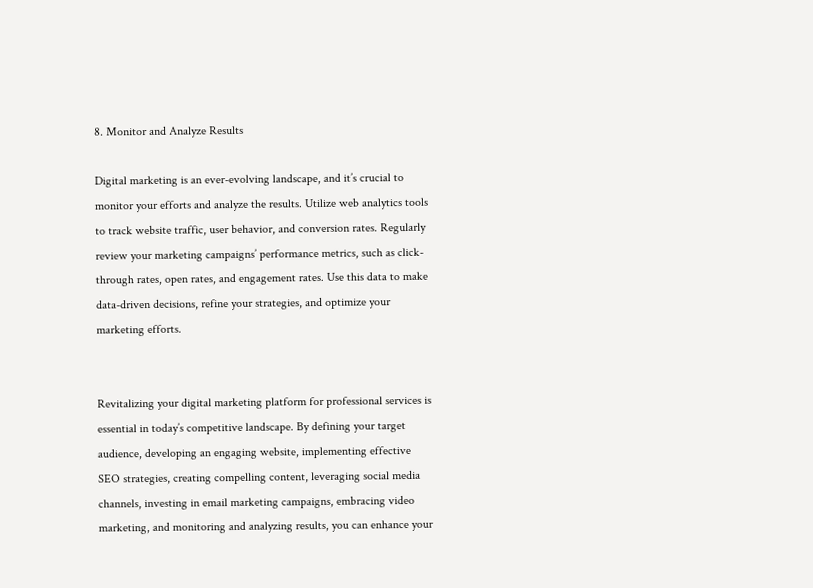8. Monitor and Analyze Results

Digital marketing is an ever-evolving landscape, and it’s crucial to monitor your efforts and analyze the results. Utilize web analytics tools to track website traffic, user behavior, and conversion rates. Regularly review your marketing campaigns’ performance metrics, such as click-through rates, open rates, and engagement rates. Use this data to make data-driven decisions, refine your strategies, and optimize your marketing efforts.


Revitalizing your digital marketing platform for professional services is essential in today’s competitive landscape. By defining your target audience, developing an engaging website, implementing effective SEO strategies, creating compelling content, leveraging social media channels, investing in email marketing campaigns, embracing video marketing, and monitoring and analyzing results, you can enhance your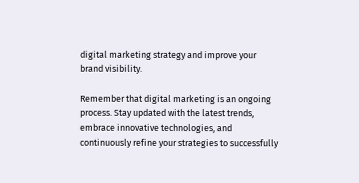digital marketing strategy and improve your brand visibility.

Remember that digital marketing is an ongoing process. Stay updated with the latest trends, embrace innovative technologies, and continuously refine your strategies to successfully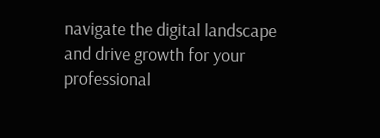navigate the digital landscape and drive growth for your professional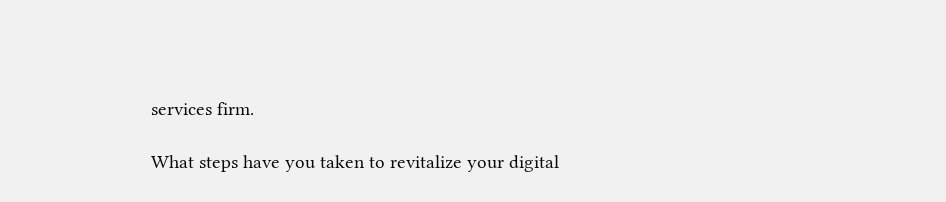services firm.

What steps have you taken to revitalize your digital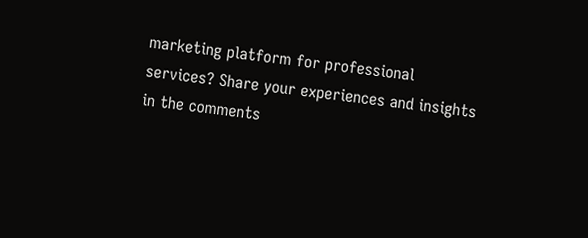marketing platform for professional services? Share your experiences and insights in the comments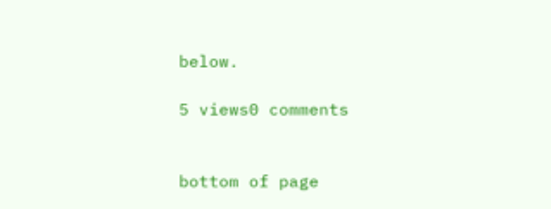below.

5 views0 comments


bottom of page